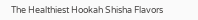The Healthiest Hookah Shisha Flavors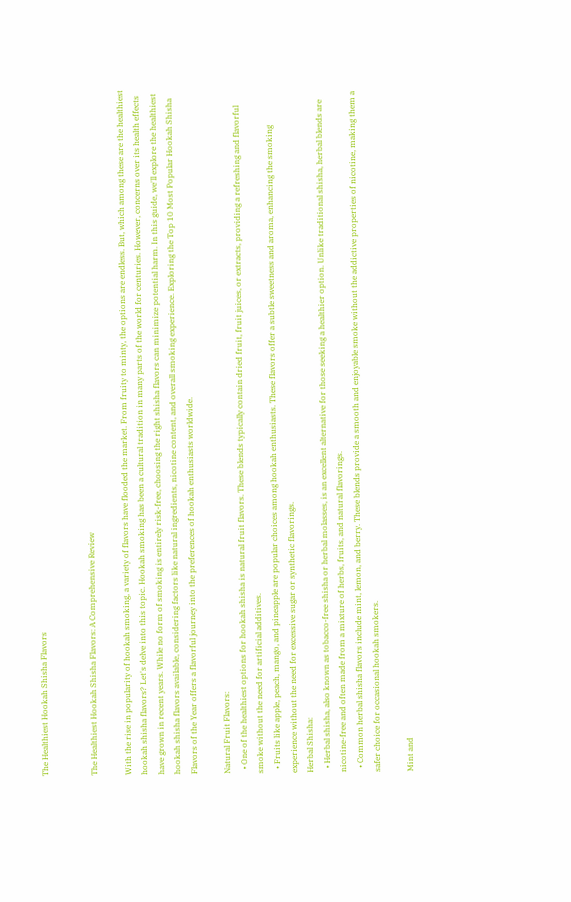The Healthiest Hookah Shisha Flavors


The Healthiest Hookah Shisha Flavors: A Comprehensive Review

With the rise in popularity of hookah smoking, a variety of flavors have flooded the market. From fruity to minty, the options are endless. But, which among these are the healthiest hookah shisha flavors? Let's delve into this topic. Hookah smoking has been a cultural tradition in many parts of the world for centuries. However, concerns over its health effects have grown in recent years. While no form of smoking is entirely risk-free, choosing the right shisha flavors can minimize potential harm. In this guide, we'll explore the healthiest hookah shisha flavors available, considering factors like natural ingredients, nicotine content, and overall smoking experience. Exploring the Top 10 Most Popular Hookah Shisha Flavors of the Year offers a flavorful journey into the preferences of hookah enthusiasts worldwide.

Natural Fruit Flavors:
  • One of the healthiest options for hookah shisha is natural fruit flavors. These blends typically contain dried fruit, fruit juices, or extracts, providing a refreshing and flavorful smoke without the need for artificial additives.
  • Fruits like apple, peach, mango, and pineapple are popular choices among hookah enthusiasts. These flavors offer a subtle sweetness and aroma, enhancing the smoking experience without the need for excessive sugar or synthetic flavorings.
Herbal Shisha:
  • Herbal shisha, also known as tobacco-free shisha or herbal molasses, is an excellent alternative for those seeking a healthier option. Unlike traditional shisha, herbal blends are nicotine-free and often made from a mixture of herbs, fruits, and natural flavorings.
  • Common herbal shisha flavors include mint, lemon, and berry. These blends provide a smooth and enjoyable smoke without the addictive properties of nicotine, making them a safer choice for occasional hookah smokers.

Mint and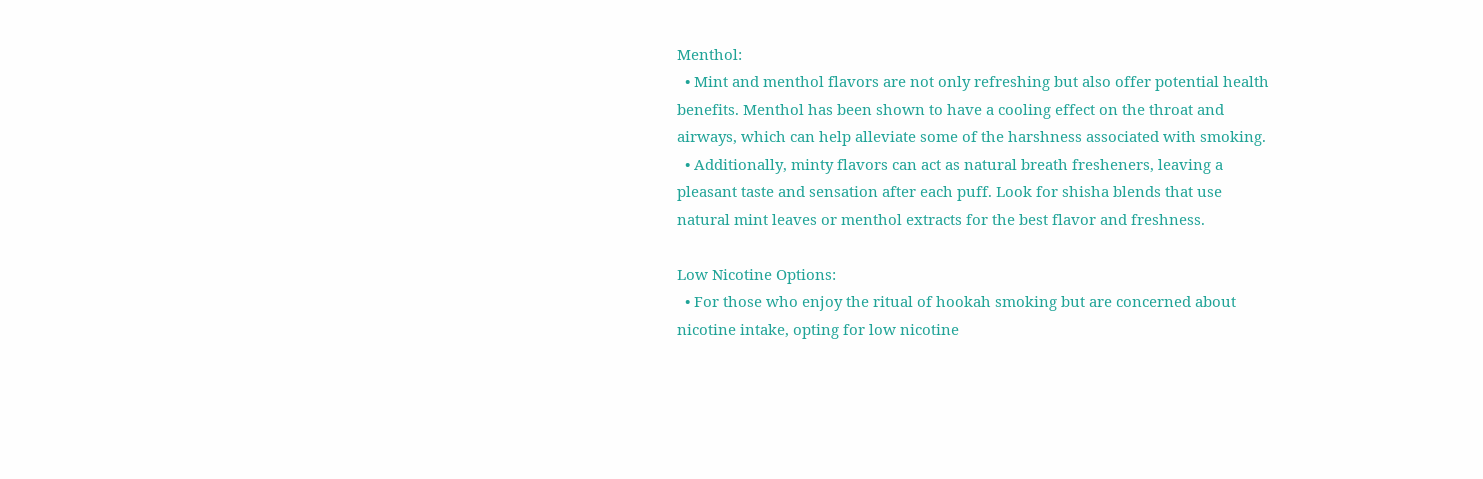Menthol:
  • Mint and menthol flavors are not only refreshing but also offer potential health benefits. Menthol has been shown to have a cooling effect on the throat and airways, which can help alleviate some of the harshness associated with smoking.
  • Additionally, minty flavors can act as natural breath fresheners, leaving a pleasant taste and sensation after each puff. Look for shisha blends that use natural mint leaves or menthol extracts for the best flavor and freshness.

Low Nicotine Options:
  • For those who enjoy the ritual of hookah smoking but are concerned about nicotine intake, opting for low nicotine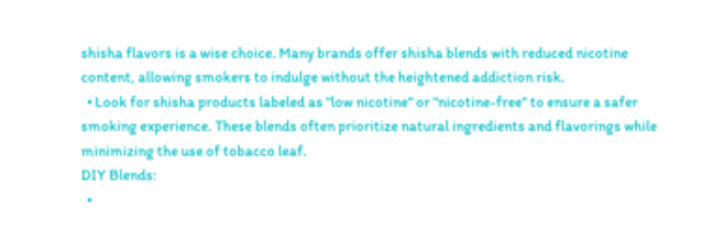shisha flavors is a wise choice. Many brands offer shisha blends with reduced nicotine content, allowing smokers to indulge without the heightened addiction risk.
  • Look for shisha products labeled as "low nicotine" or "nicotine-free" to ensure a safer smoking experience. These blends often prioritize natural ingredients and flavorings while minimizing the use of tobacco leaf.
DIY Blends:
  •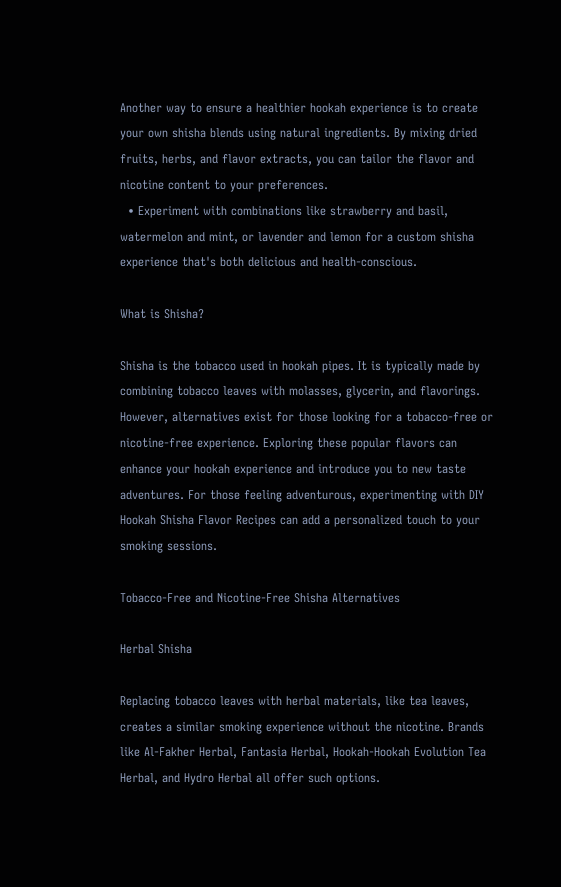Another way to ensure a healthier hookah experience is to create your own shisha blends using natural ingredients. By mixing dried fruits, herbs, and flavor extracts, you can tailor the flavor and nicotine content to your preferences.
  • Experiment with combinations like strawberry and basil, watermelon and mint, or lavender and lemon for a custom shisha experience that's both delicious and health-conscious.

What is Shisha?

Shisha is the tobacco used in hookah pipes. It is typically made by combining tobacco leaves with molasses, glycerin, and flavorings. However, alternatives exist for those looking for a tobacco-free or nicotine-free experience. Exploring these popular flavors can enhance your hookah experience and introduce you to new taste adventures. For those feeling adventurous, experimenting with DIY Hookah Shisha Flavor Recipes can add a personalized touch to your smoking sessions.

Tobacco-Free and Nicotine-Free Shisha Alternatives

Herbal Shisha

Replacing tobacco leaves with herbal materials, like tea leaves, creates a similar smoking experience without the nicotine. Brands like Al-Fakher Herbal, Fantasia Herbal, Hookah-Hookah Evolution Tea Herbal, and Hydro Herbal all offer such options.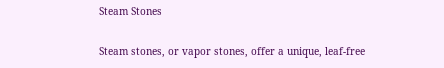Steam Stones

Steam stones, or vapor stones, offer a unique, leaf-free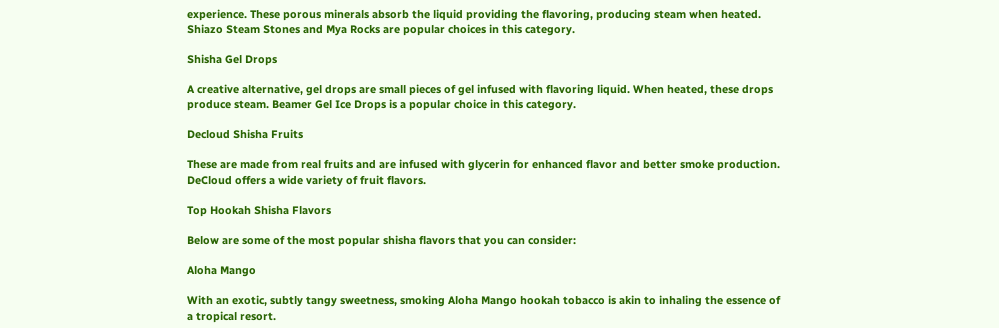experience. These porous minerals absorb the liquid providing the flavoring, producing steam when heated. Shiazo Steam Stones and Mya Rocks are popular choices in this category.

Shisha Gel Drops

A creative alternative, gel drops are small pieces of gel infused with flavoring liquid. When heated, these drops produce steam. Beamer Gel Ice Drops is a popular choice in this category.

Decloud Shisha Fruits

These are made from real fruits and are infused with glycerin for enhanced flavor and better smoke production. DeCloud offers a wide variety of fruit flavors.

Top Hookah Shisha Flavors

Below are some of the most popular shisha flavors that you can consider:

Aloha Mango

With an exotic, subtly tangy sweetness, smoking Aloha Mango hookah tobacco is akin to inhaling the essence of a tropical resort.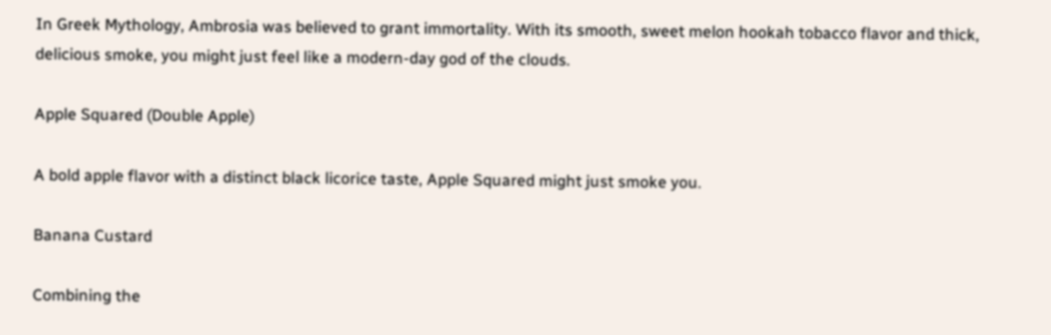In Greek Mythology, Ambrosia was believed to grant immortality. With its smooth, sweet melon hookah tobacco flavor and thick, delicious smoke, you might just feel like a modern-day god of the clouds.

Apple Squared (Double Apple)

A bold apple flavor with a distinct black licorice taste, Apple Squared might just smoke you.

Banana Custard

Combining the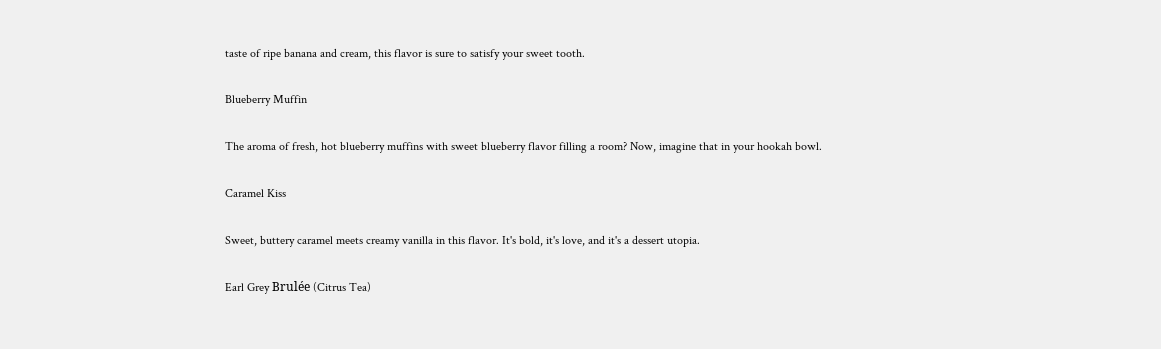taste of ripe banana and cream, this flavor is sure to satisfy your sweet tooth.

Blueberry Muffin

The aroma of fresh, hot blueberry muffins with sweet blueberry flavor filling a room? Now, imagine that in your hookah bowl.

Caramel Kiss

Sweet, buttery caramel meets creamy vanilla in this flavor. It's bold, it's love, and it's a dessert utopia.

Earl Grey Brulée (Citrus Tea)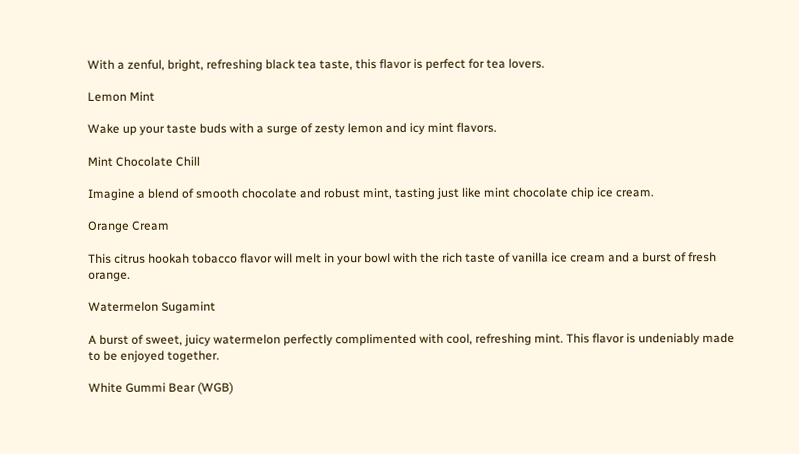With a zenful, bright, refreshing black tea taste, this flavor is perfect for tea lovers.

Lemon Mint

Wake up your taste buds with a surge of zesty lemon and icy mint flavors.

Mint Chocolate Chill

Imagine a blend of smooth chocolate and robust mint, tasting just like mint chocolate chip ice cream.

Orange Cream

This citrus hookah tobacco flavor will melt in your bowl with the rich taste of vanilla ice cream and a burst of fresh orange.

Watermelon Sugamint

A burst of sweet, juicy watermelon perfectly complimented with cool, refreshing mint. This flavor is undeniably made to be enjoyed together.

White Gummi Bear (WGB)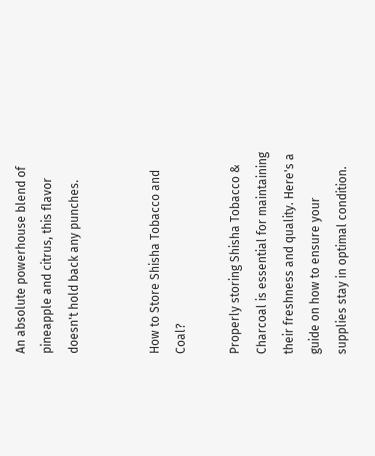An absolute powerhouse blend of pineapple and citrus, this flavor doesn't hold back any punches.


How to Store Shisha Tobacco and Coal?

Properly storing Shisha Tobacco & Charcoal is essential for maintaining their freshness and quality. Here's a guide on how to ensure your supplies stay in optimal condition.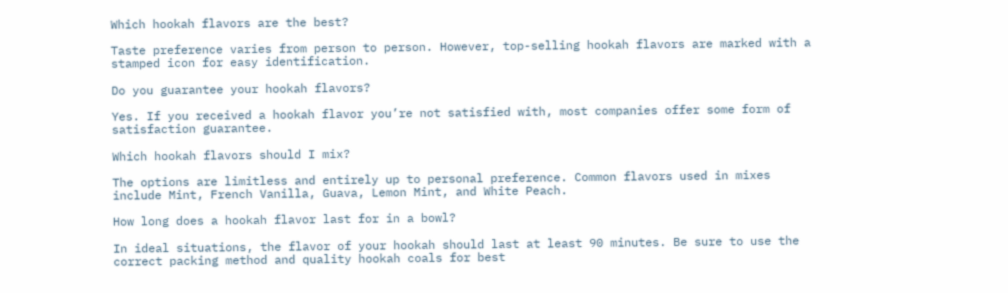Which hookah flavors are the best?

Taste preference varies from person to person. However, top-selling hookah flavors are marked with a stamped icon for easy identification.

Do you guarantee your hookah flavors?

Yes. If you received a hookah flavor you’re not satisfied with, most companies offer some form of satisfaction guarantee.

Which hookah flavors should I mix?

The options are limitless and entirely up to personal preference. Common flavors used in mixes include Mint, French Vanilla, Guava, Lemon Mint, and White Peach.

How long does a hookah flavor last for in a bowl?

In ideal situations, the flavor of your hookah should last at least 90 minutes. Be sure to use the correct packing method and quality hookah coals for best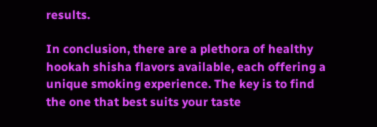results.

In conclusion, there are a plethora of healthy hookah shisha flavors available, each offering a unique smoking experience. The key is to find the one that best suits your taste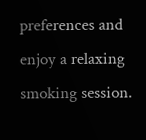preferences and enjoy a relaxing smoking session.